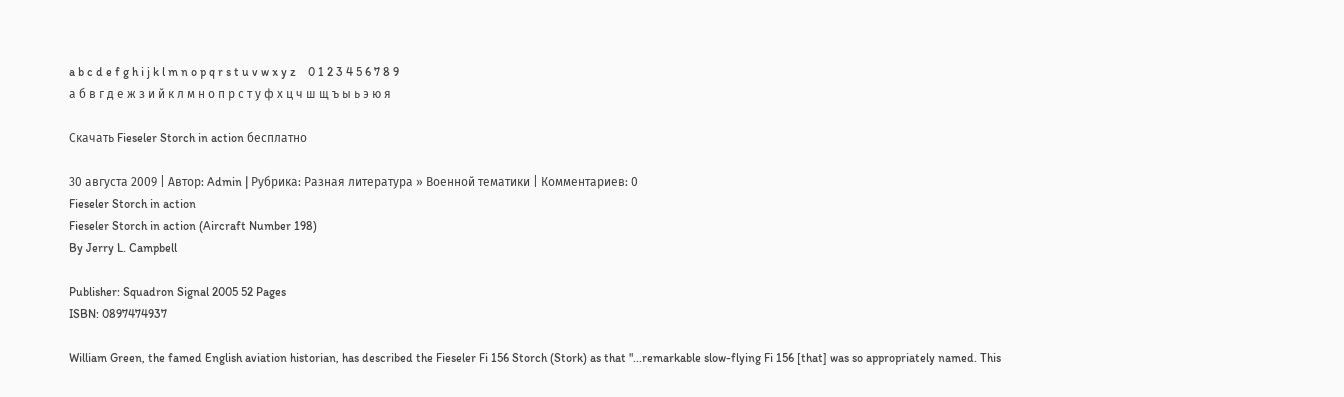a b c d e f g h i j k l m n o p q r s t u v w x y z    0 1 2 3 4 5 6 7 8 9
а б в г д е ж з и й к л м н о п р с т у ф х ц ч ш щ ъ ы ь э ю я

Скачать Fieseler Storch in action бесплатно

30 августа 2009 | Автор: Admin | Рубрика: Разная литература » Военной тематики | Комментариев: 0
Fieseler Storch in action
Fieseler Storch in action (Aircraft Number 198)
By Jerry L. Campbell

Publisher: Squadron Signal 2005 52 Pages
ISBN: 0897474937

William Green, the famed English aviation historian, has described the Fieseler Fi 156 Storch (Stork) as that "...remarkable slow-flying Fi 156 [that] was so appropriately named. This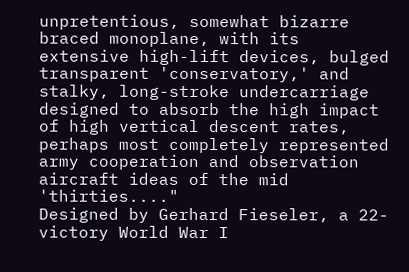unpretentious, somewhat bizarre braced monoplane, with its extensive high-lift devices, bulged transparent 'conservatory,' and stalky, long-stroke undercarriage designed to absorb the high impact of high vertical descent rates, perhaps most completely represented army cooperation and observation aircraft ideas of the mid 'thirties...."
Designed by Gerhard Fieseler, a 22-victory World War I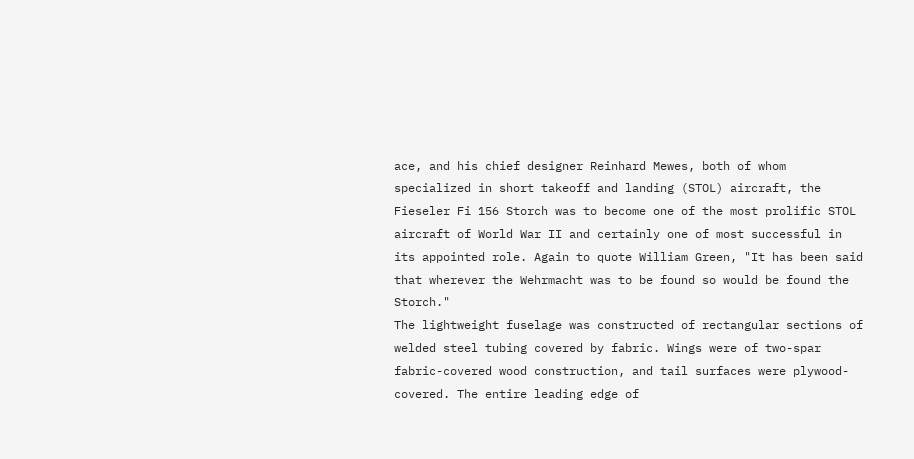ace, and his chief designer Reinhard Mewes, both of whom specialized in short takeoff and landing (STOL) aircraft, the Fieseler Fi 156 Storch was to become one of the most prolific STOL aircraft of World War II and certainly one of most successful in its appointed role. Again to quote William Green, "It has been said that wherever the Wehrmacht was to be found so would be found the Storch."
The lightweight fuselage was constructed of rectangular sections of welded steel tubing covered by fabric. Wings were of two-spar fabric-covered wood construction, and tail surfaces were plywood-covered. The entire leading edge of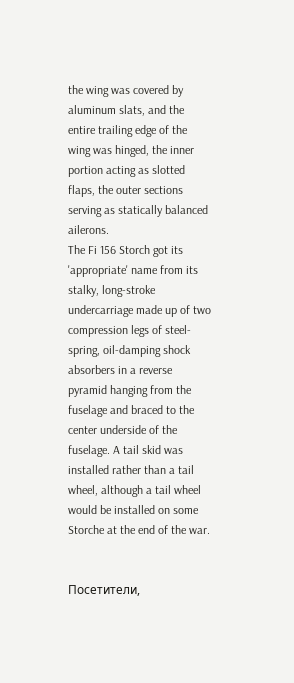the wing was covered by aluminum slats, and the entire trailing edge of the wing was hinged, the inner portion acting as slotted flaps, the outer sections serving as statically balanced ailerons.
The Fi 156 Storch got its 'appropriate' name from its stalky, long-stroke undercarriage made up of two compression legs of steel-spring, oil-damping shock absorbers in a reverse pyramid hanging from the fuselage and braced to the center underside of the fuselage. A tail skid was installed rather than a tail wheel, although a tail wheel would be installed on some Storche at the end of the war.


Посетители,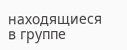находящиеся в группе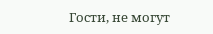Гости, не могут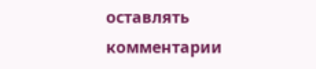оставлять комментарии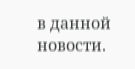в данной новости.